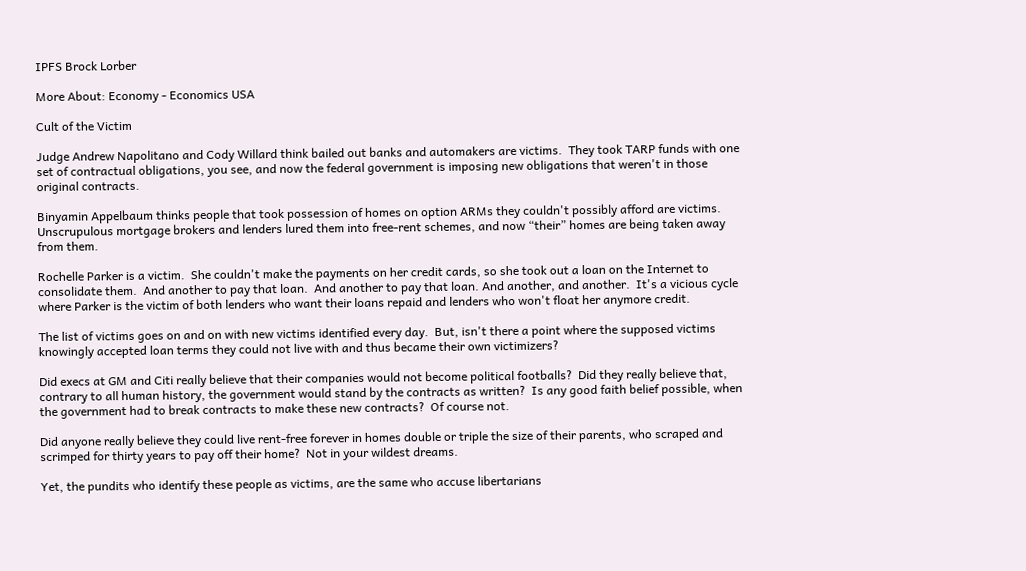IPFS Brock Lorber

More About: Economy - Economics USA

Cult of the Victim

Judge Andrew Napolitano and Cody Willard think bailed out banks and automakers are victims.  They took TARP funds with one set of contractual obligations, you see, and now the federal government is imposing new obligations that weren't in those original contracts.

Binyamin Appelbaum thinks people that took possession of homes on option ARMs they couldn't possibly afford are victims.  Unscrupulous mortgage brokers and lenders lured them into free-rent schemes, and now “their” homes are being taken away from them.

Rochelle Parker is a victim.  She couldn't make the payments on her credit cards, so she took out a loan on the Internet to consolidate them.  And another to pay that loan.  And another to pay that loan. And another, and another.  It's a vicious cycle where Parker is the victim of both lenders who want their loans repaid and lenders who won't float her anymore credit.

The list of victims goes on and on with new victims identified every day.  But, isn't there a point where the supposed victims knowingly accepted loan terms they could not live with and thus became their own victimizers?

Did execs at GM and Citi really believe that their companies would not become political footballs?  Did they really believe that, contrary to all human history, the government would stand by the contracts as written?  Is any good faith belief possible, when the government had to break contracts to make these new contracts?  Of course not.

Did anyone really believe they could live rent-free forever in homes double or triple the size of their parents, who scraped and scrimped for thirty years to pay off their home?  Not in your wildest dreams.

Yet, the pundits who identify these people as victims, are the same who accuse libertarians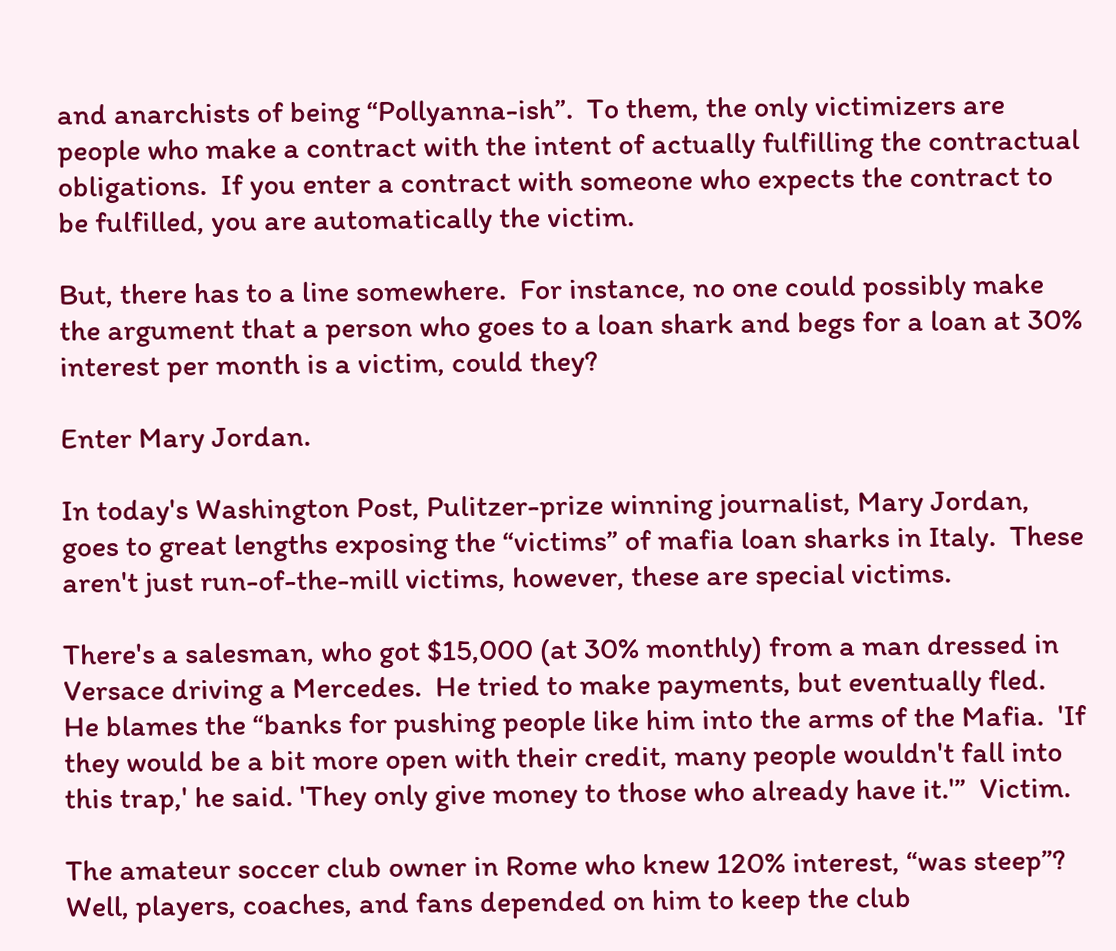and anarchists of being “Pollyanna-ish”.  To them, the only victimizers are people who make a contract with the intent of actually fulfilling the contractual obligations.  If you enter a contract with someone who expects the contract to be fulfilled, you are automatically the victim.

But, there has to a line somewhere.  For instance, no one could possibly make the argument that a person who goes to a loan shark and begs for a loan at 30% interest per month is a victim, could they?

Enter Mary Jordan.

In today's Washington Post, Pulitzer-prize winning journalist, Mary Jordan, goes to great lengths exposing the “victims” of mafia loan sharks in Italy.  These aren't just run-of-the-mill victims, however, these are special victims.

There's a salesman, who got $15,000 (at 30% monthly) from a man dressed in Versace driving a Mercedes.  He tried to make payments, but eventually fled.  He blames the “banks for pushing people like him into the arms of the Mafia.  'If they would be a bit more open with their credit, many people wouldn't fall into this trap,' he said. 'They only give money to those who already have it.'”  Victim.

The amateur soccer club owner in Rome who knew 120% interest, “was steep”?  Well, players, coaches, and fans depended on him to keep the club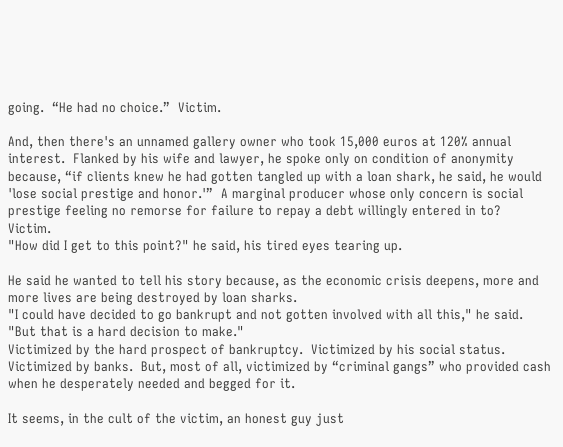going.  “He had no choice.”  Victim.

And, then there's an unnamed gallery owner who took 15,000 euros at 120% annual interest.  Flanked by his wife and lawyer, he spoke only on condition of anonymity because, “if clients knew he had gotten tangled up with a loan shark, he said, he would 'lose social prestige and honor.'”  A marginal producer whose only concern is social prestige feeling no remorse for failure to repay a debt willingly entered in to?  Victim.
"How did I get to this point?" he said, his tired eyes tearing up.

He said he wanted to tell his story because, as the economic crisis deepens, more and more lives are being destroyed by loan sharks.
"I could have decided to go bankrupt and not gotten involved with all this," he said. "But that is a hard decision to make."
Victimized by the hard prospect of bankruptcy.  Victimized by his social status.  Victimized by banks.  But, most of all, victimized by “criminal gangs” who provided cash when he desperately needed and begged for it.

It seems, in the cult of the victim, an honest guy just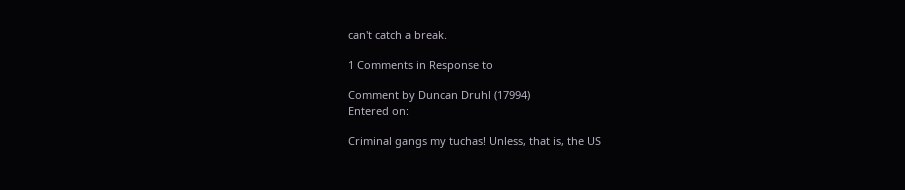can't catch a break.

1 Comments in Response to

Comment by Duncan Druhl (17994)
Entered on:

Criminal gangs my tuchas! Unless, that is, the US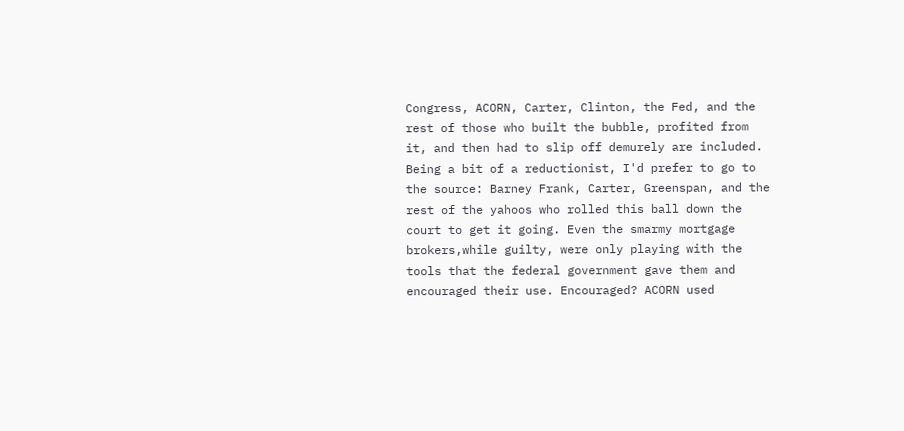Congress, ACORN, Carter, Clinton, the Fed, and the rest of those who built the bubble, profited from it, and then had to slip off demurely are included.
Being a bit of a reductionist, I'd prefer to go to the source: Barney Frank, Carter, Greenspan, and the rest of the yahoos who rolled this ball down the court to get it going. Even the smarmy mortgage brokers,while guilty, were only playing with the tools that the federal government gave them and encouraged their use. Encouraged? ACORN used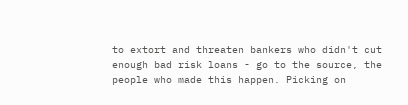to extort and threaten bankers who didn't cut enough bad risk loans - go to the source, the people who made this happen. Picking on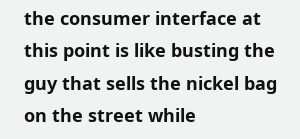the consumer interface at this point is like busting the guy that sells the nickel bag on the street while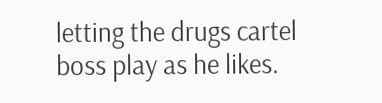letting the drugs cartel boss play as he likes.